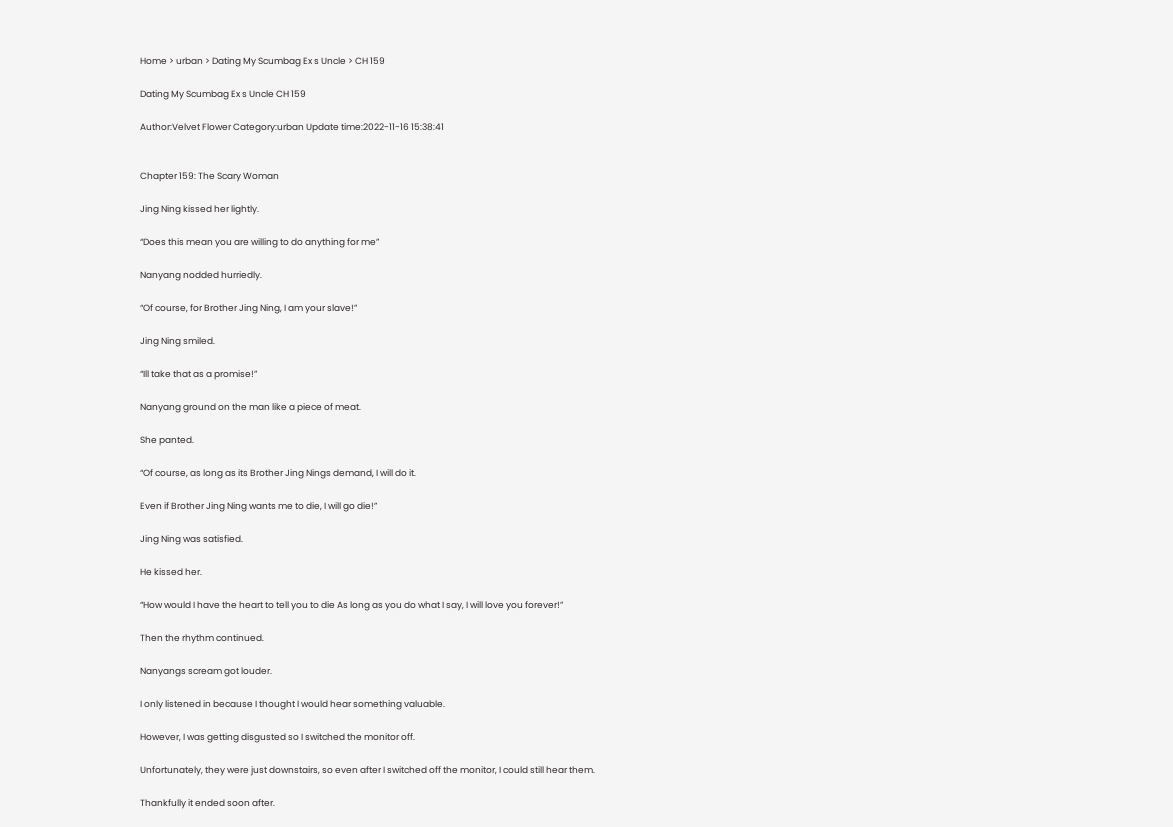Home > urban > Dating My Scumbag Ex s Uncle > CH 159

Dating My Scumbag Ex s Uncle CH 159

Author:Velvet Flower Category:urban Update time:2022-11-16 15:38:41


Chapter 159: The Scary Woman

Jing Ning kissed her lightly.

“Does this mean you are willing to do anything for me”

Nanyang nodded hurriedly.

“Of course, for Brother Jing Ning, I am your slave!”

Jing Ning smiled.

“Ill take that as a promise!”

Nanyang ground on the man like a piece of meat.

She panted.

“Of course, as long as its Brother Jing Nings demand, I will do it.

Even if Brother Jing Ning wants me to die, I will go die!”

Jing Ning was satisfied.

He kissed her.

“How would I have the heart to tell you to die As long as you do what I say, I will love you forever!”

Then the rhythm continued.

Nanyangs scream got louder.

I only listened in because I thought I would hear something valuable.

However, I was getting disgusted so I switched the monitor off.

Unfortunately, they were just downstairs, so even after I switched off the monitor, I could still hear them.

Thankfully it ended soon after.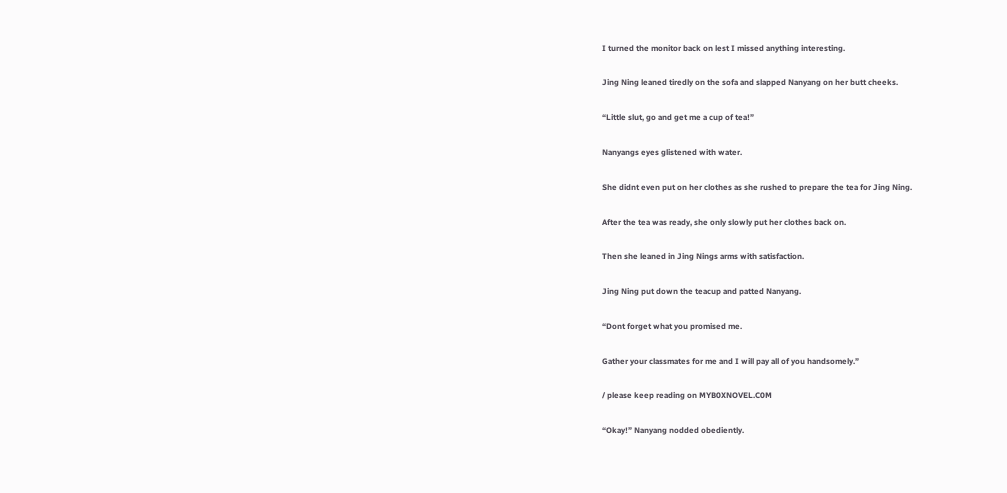I turned the monitor back on lest I missed anything interesting.

Jing Ning leaned tiredly on the sofa and slapped Nanyang on her butt cheeks.

“Little slut, go and get me a cup of tea!”

Nanyangs eyes glistened with water.

She didnt even put on her clothes as she rushed to prepare the tea for Jing Ning.

After the tea was ready, she only slowly put her clothes back on.

Then she leaned in Jing Nings arms with satisfaction.

Jing Ning put down the teacup and patted Nanyang.

“Dont forget what you promised me.

Gather your classmates for me and I will pay all of you handsomely.”

/ please keep reading on MYB0XNOVEL.C0M

“Okay!” Nanyang nodded obediently.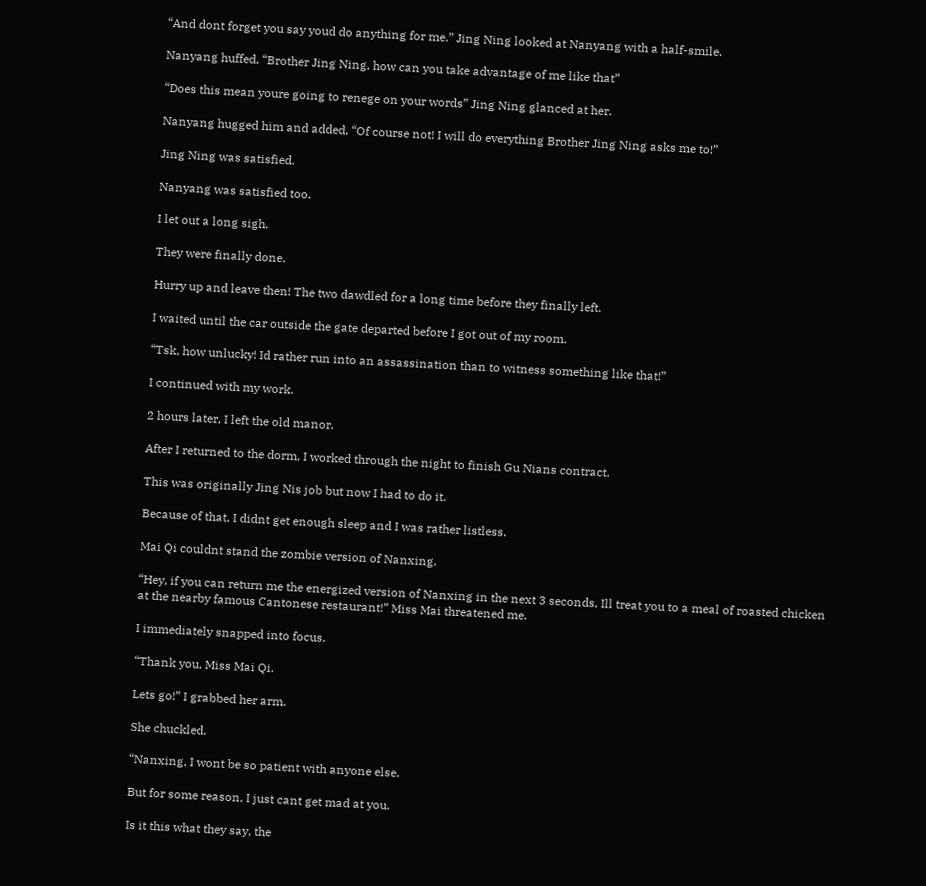“And dont forget you say youd do anything for me.” Jing Ning looked at Nanyang with a half-smile.

Nanyang huffed, “Brother Jing Ning, how can you take advantage of me like that”

“Does this mean youre going to renege on your words” Jing Ning glanced at her.

Nanyang hugged him and added, “Of course not! I will do everything Brother Jing Ning asks me to!”

Jing Ning was satisfied.

Nanyang was satisfied too.

I let out a long sigh.

They were finally done.

Hurry up and leave then! The two dawdled for a long time before they finally left.

I waited until the car outside the gate departed before I got out of my room.

“Tsk, how unlucky! Id rather run into an assassination than to witness something like that!”

I continued with my work.

2 hours later, I left the old manor.

After I returned to the dorm, I worked through the night to finish Gu Nians contract.

This was originally Jing Nis job but now I had to do it.

Because of that, I didnt get enough sleep and I was rather listless.

Mai Qi couldnt stand the zombie version of Nanxing.

“Hey, if you can return me the energized version of Nanxing in the next 3 seconds, Ill treat you to a meal of roasted chicken at the nearby famous Cantonese restaurant!” Miss Mai threatened me.

I immediately snapped into focus.

“Thank you, Miss Mai Qi.

Lets go!” I grabbed her arm.

She chuckled.

“Nanxing, I wont be so patient with anyone else.

But for some reason, I just cant get mad at you.

Is it this what they say, the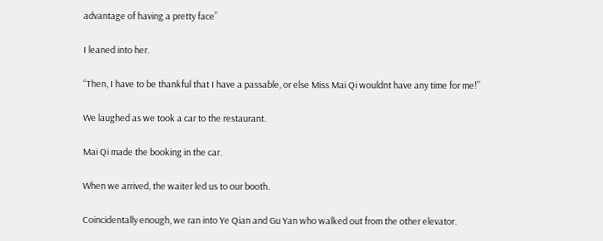advantage of having a pretty face”

I leaned into her.

“Then, I have to be thankful that I have a passable, or else Miss Mai Qi wouldnt have any time for me!”

We laughed as we took a car to the restaurant.

Mai Qi made the booking in the car.

When we arrived, the waiter led us to our booth.

Coincidentally enough, we ran into Ye Qian and Gu Yan who walked out from the other elevator.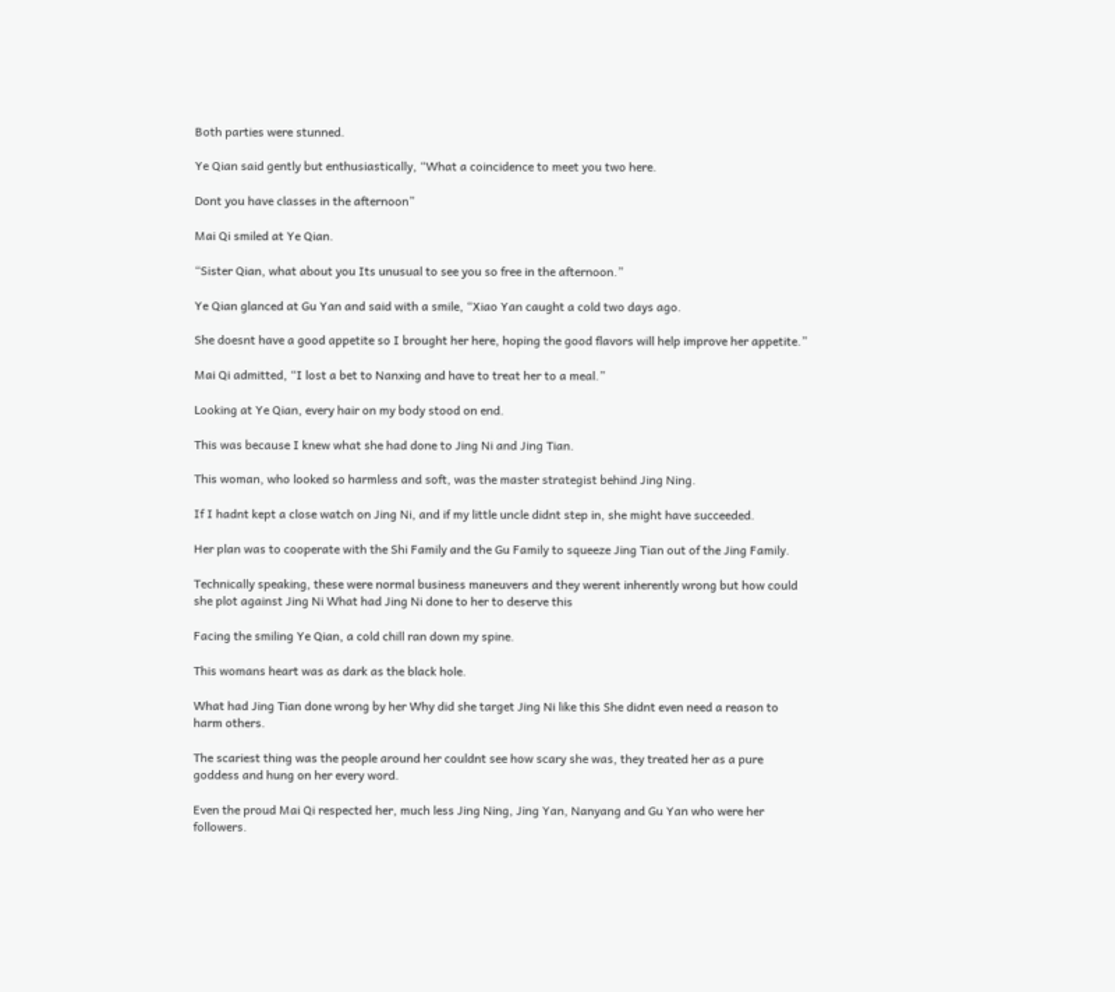Both parties were stunned.

Ye Qian said gently but enthusiastically, “What a coincidence to meet you two here.

Dont you have classes in the afternoon”

Mai Qi smiled at Ye Qian.

“Sister Qian, what about you Its unusual to see you so free in the afternoon.”

Ye Qian glanced at Gu Yan and said with a smile, “Xiao Yan caught a cold two days ago.

She doesnt have a good appetite so I brought her here, hoping the good flavors will help improve her appetite.”

Mai Qi admitted, “I lost a bet to Nanxing and have to treat her to a meal.”

Looking at Ye Qian, every hair on my body stood on end.

This was because I knew what she had done to Jing Ni and Jing Tian.

This woman, who looked so harmless and soft, was the master strategist behind Jing Ning.

If I hadnt kept a close watch on Jing Ni, and if my little uncle didnt step in, she might have succeeded.

Her plan was to cooperate with the Shi Family and the Gu Family to squeeze Jing Tian out of the Jing Family.

Technically speaking, these were normal business maneuvers and they werent inherently wrong but how could she plot against Jing Ni What had Jing Ni done to her to deserve this

Facing the smiling Ye Qian, a cold chill ran down my spine.

This womans heart was as dark as the black hole.

What had Jing Tian done wrong by her Why did she target Jing Ni like this She didnt even need a reason to harm others.

The scariest thing was the people around her couldnt see how scary she was, they treated her as a pure goddess and hung on her every word.

Even the proud Mai Qi respected her, much less Jing Ning, Jing Yan, Nanyang and Gu Yan who were her followers.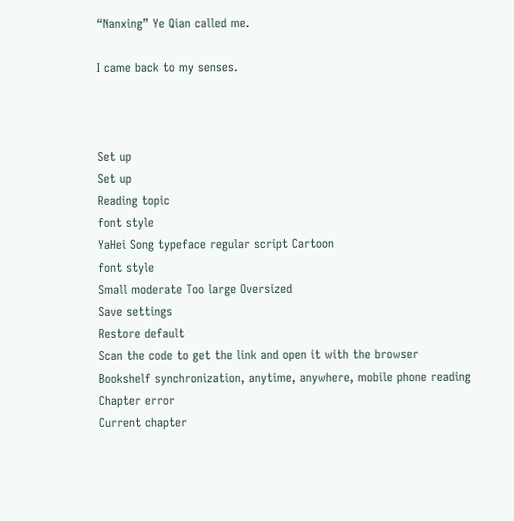“Nanxing” Ye Qian called me.

I came back to my senses.



Set up
Set up
Reading topic
font style
YaHei Song typeface regular script Cartoon
font style
Small moderate Too large Oversized
Save settings
Restore default
Scan the code to get the link and open it with the browser
Bookshelf synchronization, anytime, anywhere, mobile phone reading
Chapter error
Current chapter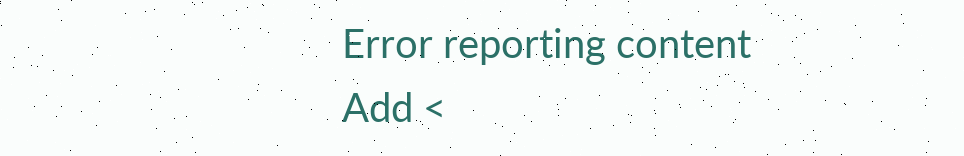Error reporting content
Add <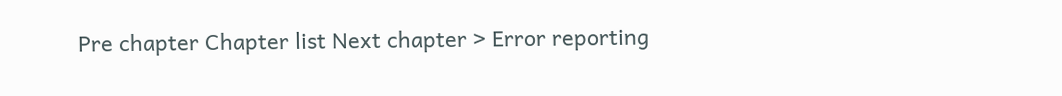Pre chapter Chapter list Next chapter > Error reporting